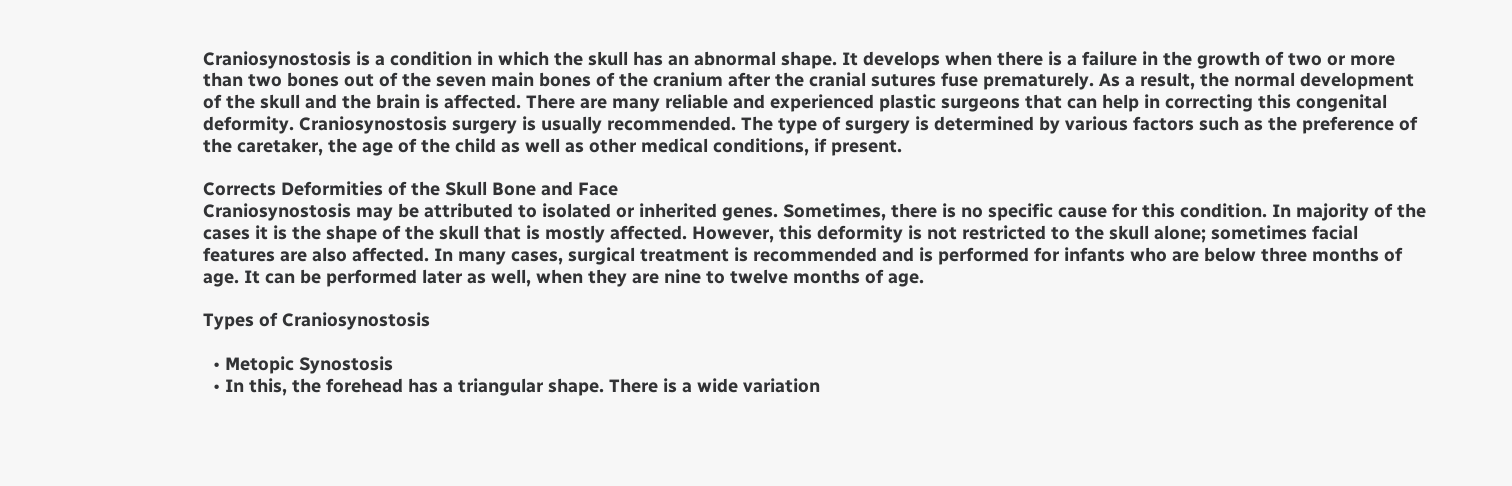Craniosynostosis is a condition in which the skull has an abnormal shape. It develops when there is a failure in the growth of two or more than two bones out of the seven main bones of the cranium after the cranial sutures fuse prematurely. As a result, the normal development of the skull and the brain is affected. There are many reliable and experienced plastic surgeons that can help in correcting this congenital deformity. Craniosynostosis surgery is usually recommended. The type of surgery is determined by various factors such as the preference of the caretaker, the age of the child as well as other medical conditions, if present.

Corrects Deformities of the Skull Bone and Face
Craniosynostosis may be attributed to isolated or inherited genes. Sometimes, there is no specific cause for this condition. In majority of the cases it is the shape of the skull that is mostly affected. However, this deformity is not restricted to the skull alone; sometimes facial features are also affected. In many cases, surgical treatment is recommended and is performed for infants who are below three months of age. It can be performed later as well, when they are nine to twelve months of age.

Types of Craniosynostosis

  • Metopic Synostosis
  • In this, the forehead has a triangular shape. There is a wide variation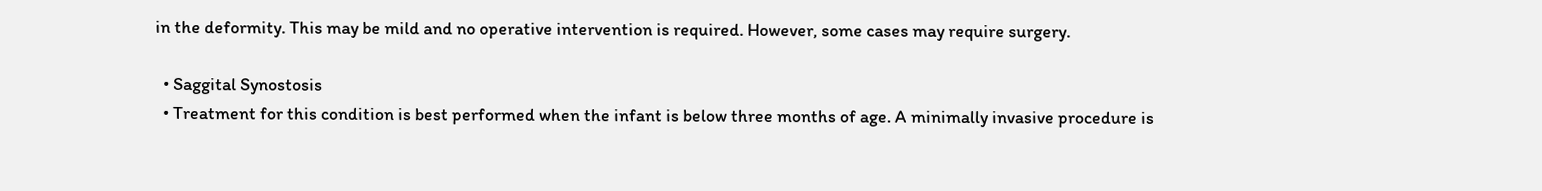in the deformity. This may be mild and no operative intervention is required. However, some cases may require surgery.

  • Saggital Synostosis
  • Treatment for this condition is best performed when the infant is below three months of age. A minimally invasive procedure is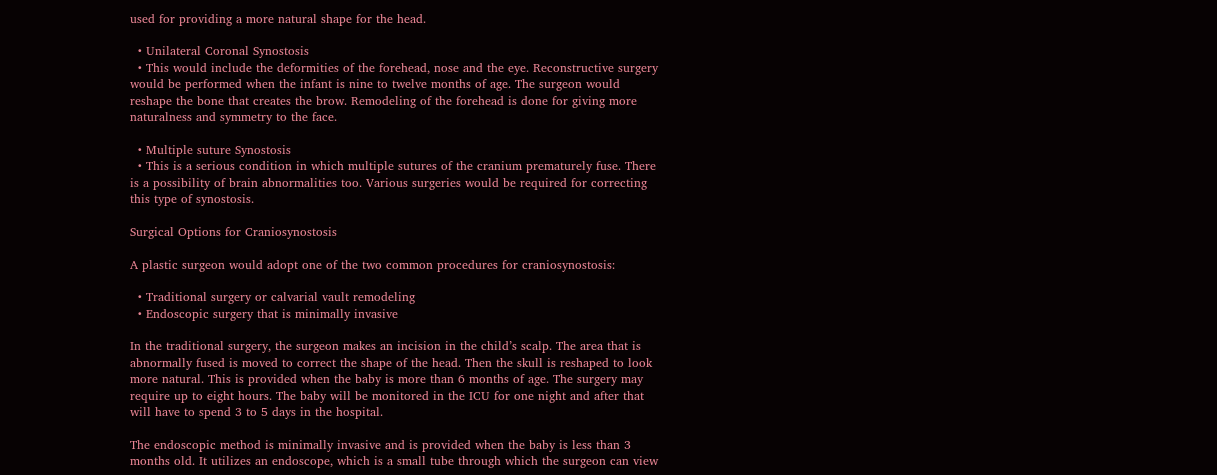used for providing a more natural shape for the head.

  • Unilateral Coronal Synostosis
  • This would include the deformities of the forehead, nose and the eye. Reconstructive surgery would be performed when the infant is nine to twelve months of age. The surgeon would reshape the bone that creates the brow. Remodeling of the forehead is done for giving more naturalness and symmetry to the face.

  • Multiple suture Synostosis
  • This is a serious condition in which multiple sutures of the cranium prematurely fuse. There is a possibility of brain abnormalities too. Various surgeries would be required for correcting this type of synostosis.

Surgical Options for Craniosynostosis

A plastic surgeon would adopt one of the two common procedures for craniosynostosis:

  • Traditional surgery or calvarial vault remodeling
  • Endoscopic surgery that is minimally invasive

In the traditional surgery, the surgeon makes an incision in the child’s scalp. The area that is abnormally fused is moved to correct the shape of the head. Then the skull is reshaped to look more natural. This is provided when the baby is more than 6 months of age. The surgery may require up to eight hours. The baby will be monitored in the ICU for one night and after that will have to spend 3 to 5 days in the hospital.

The endoscopic method is minimally invasive and is provided when the baby is less than 3 months old. It utilizes an endoscope, which is a small tube through which the surgeon can view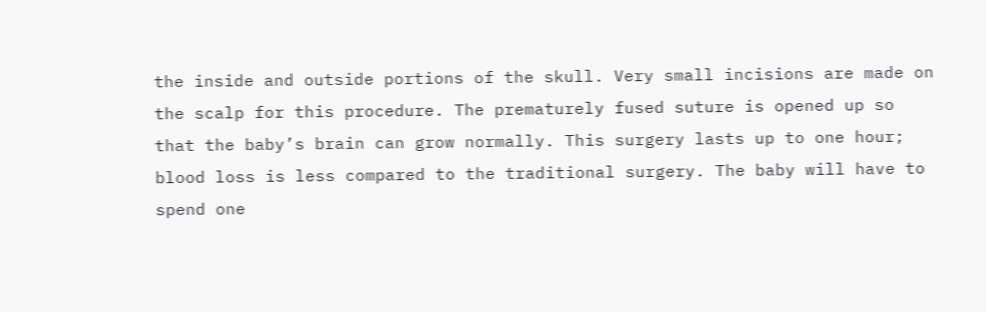the inside and outside portions of the skull. Very small incisions are made on the scalp for this procedure. The prematurely fused suture is opened up so that the baby’s brain can grow normally. This surgery lasts up to one hour; blood loss is less compared to the traditional surgery. The baby will have to spend one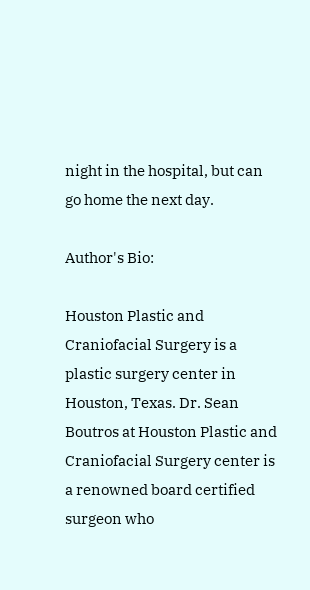night in the hospital, but can go home the next day.

Author's Bio:

Houston Plastic and Craniofacial Surgery is a plastic surgery center in Houston, Texas. Dr. Sean Boutros at Houston Plastic and Craniofacial Surgery center is a renowned board certified surgeon who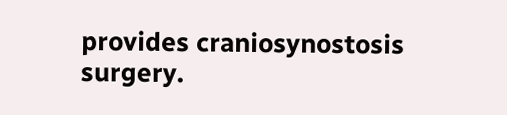provides craniosynostosis surgery.